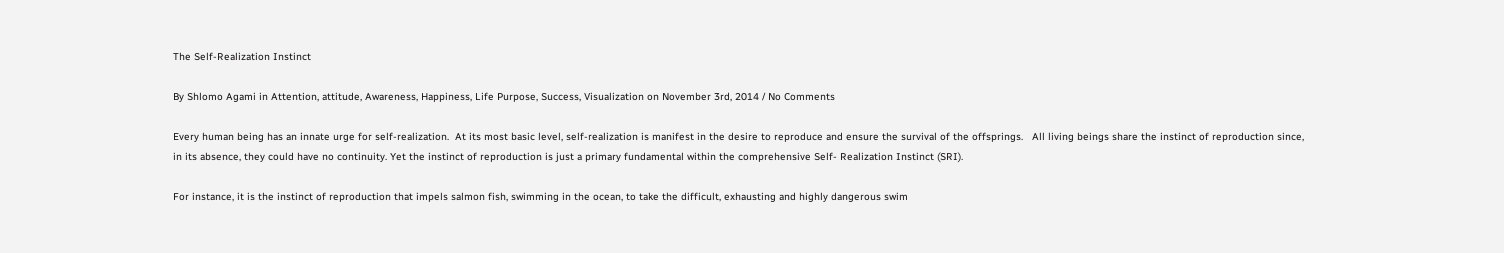The Self-Realization Instinct

By Shlomo Agami in Attention, attitude, Awareness, Happiness, Life Purpose, Success, Visualization on November 3rd, 2014 / No Comments

Every human being has an innate urge for self-realization.  At its most basic level, self-realization is manifest in the desire to reproduce and ensure the survival of the offsprings.   All living beings share the instinct of reproduction since, in its absence, they could have no continuity. Yet the instinct of reproduction is just a primary fundamental within the comprehensive Self- Realization Instinct (SRI).

For instance, it is the instinct of reproduction that impels salmon fish, swimming in the ocean, to take the difficult, exhausting and highly dangerous swim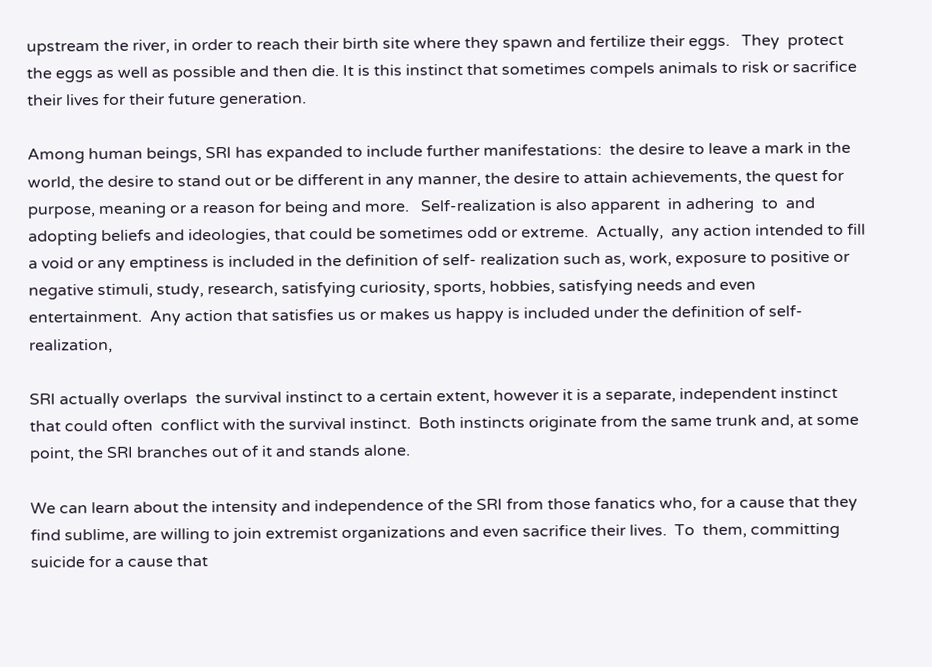upstream the river, in order to reach their birth site where they spawn and fertilize their eggs.   They  protect the eggs as well as possible and then die. It is this instinct that sometimes compels animals to risk or sacrifice their lives for their future generation.

Among human beings, SRI has expanded to include further manifestations:  the desire to leave a mark in the world, the desire to stand out or be different in any manner, the desire to attain achievements, the quest for purpose, meaning or a reason for being and more.   Self-realization is also apparent  in adhering  to  and adopting beliefs and ideologies, that could be sometimes odd or extreme.  Actually,  any action intended to fill a void or any emptiness is included in the definition of self- realization such as, work, exposure to positive or negative stimuli, study, research, satisfying curiosity, sports, hobbies, satisfying needs and even entertainment.  Any action that satisfies us or makes us happy is included under the definition of self-realization,

SRI actually overlaps  the survival instinct to a certain extent, however it is a separate, independent instinct that could often  conflict with the survival instinct.  Both instincts originate from the same trunk and, at some point, the SRI branches out of it and stands alone.

We can learn about the intensity and independence of the SRI from those fanatics who, for a cause that they find sublime, are willing to join extremist organizations and even sacrifice their lives.  To  them, committing suicide for a cause that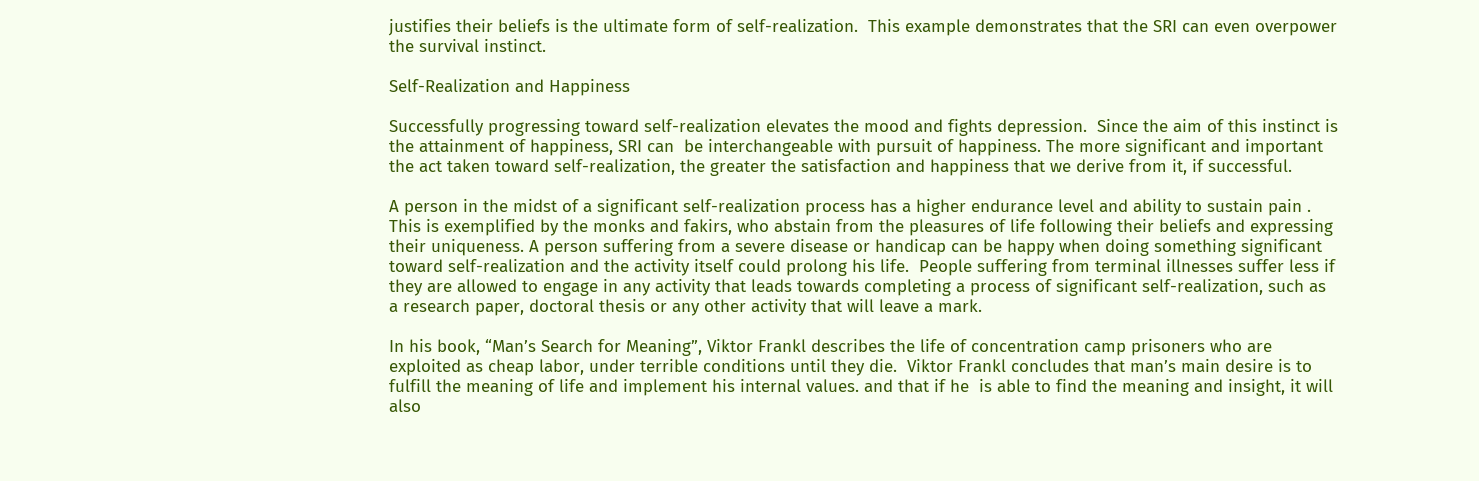justifies their beliefs is the ultimate form of self-realization.  This example demonstrates that the SRI can even overpower the survival instinct.

Self-Realization and Happiness

Successfully progressing toward self-realization elevates the mood and fights depression.  Since the aim of this instinct is the attainment of happiness, SRI can  be interchangeable with pursuit of happiness. The more significant and important the act taken toward self-realization, the greater the satisfaction and happiness that we derive from it, if successful.

A person in the midst of a significant self-realization process has a higher endurance level and ability to sustain pain .  This is exemplified by the monks and fakirs, who abstain from the pleasures of life following their beliefs and expressing their uniqueness. A person suffering from a severe disease or handicap can be happy when doing something significant toward self-realization and the activity itself could prolong his life.  People suffering from terminal illnesses suffer less if they are allowed to engage in any activity that leads towards completing a process of significant self-realization, such as a research paper, doctoral thesis or any other activity that will leave a mark.

In his book, “Man’s Search for Meaning”, Viktor Frankl describes the life of concentration camp prisoners who are exploited as cheap labor, under terrible conditions until they die.  Viktor Frankl concludes that man’s main desire is to fulfill the meaning of life and implement his internal values. and that if he  is able to find the meaning and insight, it will also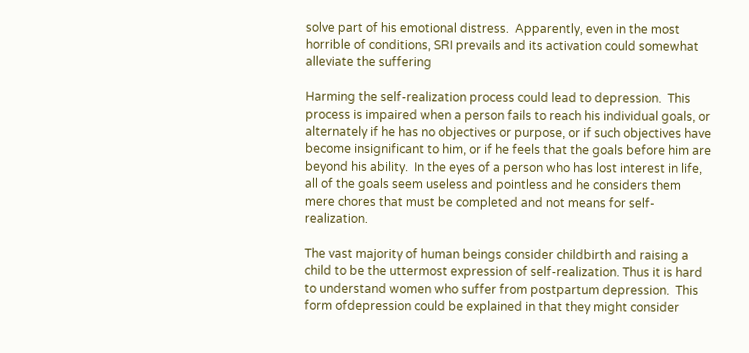solve part of his emotional distress.  Apparently, even in the most horrible of conditions, SRI prevails and its activation could somewhat alleviate the suffering

Harming the self-realization process could lead to depression.  This  process is impaired when a person fails to reach his individual goals, or alternately if he has no objectives or purpose, or if such objectives have become insignificant to him, or if he feels that the goals before him are beyond his ability.  In the eyes of a person who has lost interest in life, all of the goals seem useless and pointless and he considers them mere chores that must be completed and not means for self-realization.

The vast majority of human beings consider childbirth and raising a child to be the uttermost expression of self-realization. Thus it is hard to understand women who suffer from postpartum depression.  This form ofdepression could be explained in that they might consider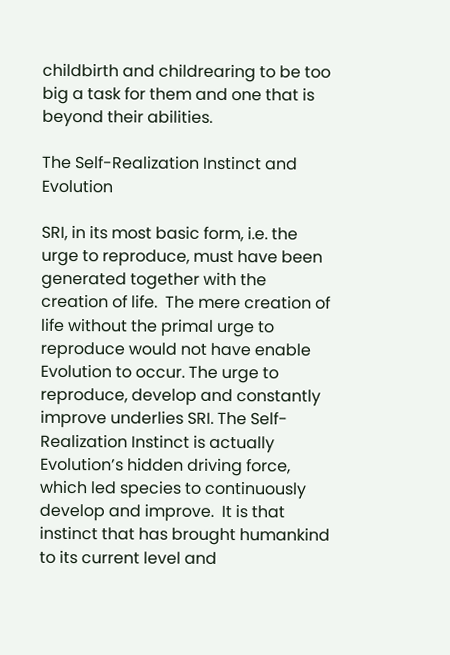childbirth and childrearing to be too big a task for them and one that is beyond their abilities.

The Self-Realization Instinct and Evolution

SRI, in its most basic form, i.e. the urge to reproduce, must have been  generated together with the creation of life.  The mere creation of life without the primal urge to reproduce would not have enable Evolution to occur. The urge to reproduce, develop and constantly improve underlies SRI. The Self-Realization Instinct is actually Evolution’s hidden driving force, which led species to continuously develop and improve.  It is that instinct that has brought humankind to its current level and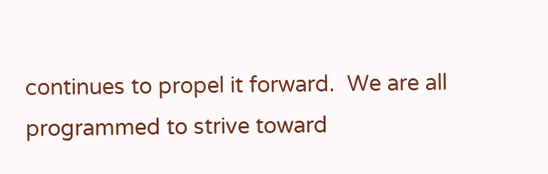continues to propel it forward.  We are all programmed to strive toward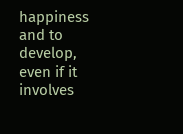happiness and to develop, even if it involves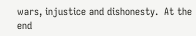wars, injustice and dishonesty.  At the end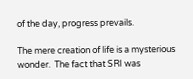of the day, progress prevails.

The mere creation of life is a mysterious wonder.  The fact that SRI was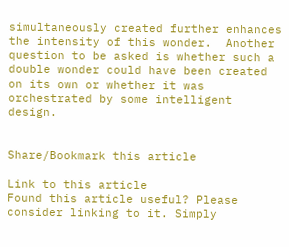simultaneously created further enhances the intensity of this wonder.  Another question to be asked is whether such a  double wonder could have been created on its own or whether it was orchestrated by some intelligent design.


Share/Bookmark this article

Link to this article
Found this article useful? Please consider linking to it. Simply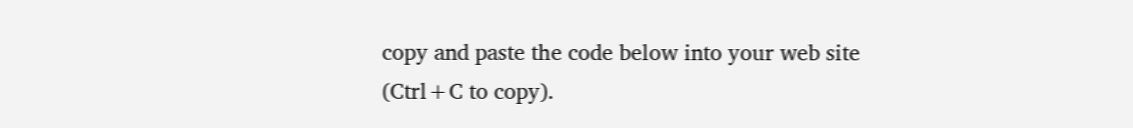copy and paste the code below into your web site (Ctrl+C to copy).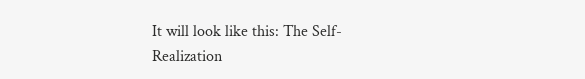It will look like this: The Self-Realization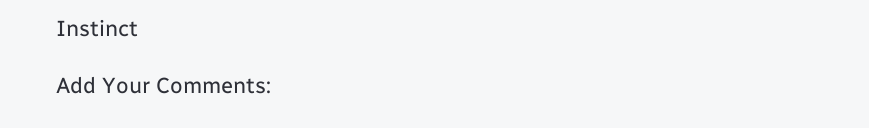Instinct

Add Your Comments: